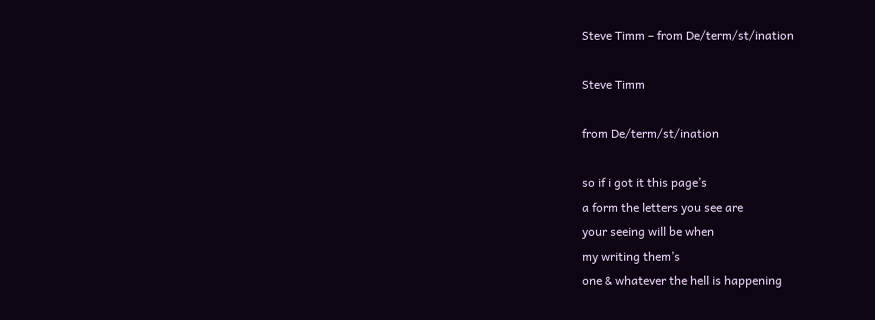Steve Timm – from De/term/st/ination

Steve Timm

from De/term/st/ination

so if i got it this page’s
a form the letters you see are
your seeing will be when
my writing them’s
one & whatever the hell is happening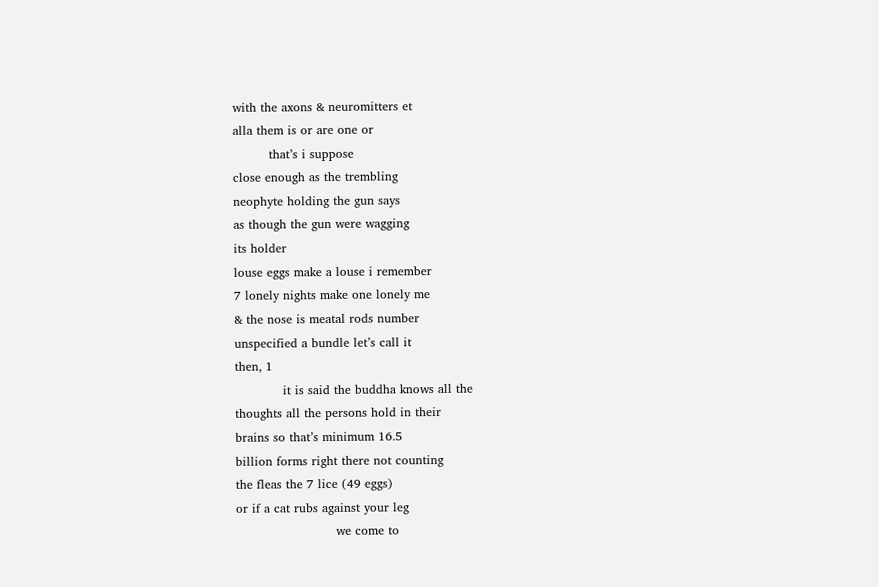with the axons & neuromitters et
alla them is or are one or
         that’s i suppose
close enough as the trembling
neophyte holding the gun says
as though the gun were wagging
its holder
louse eggs make a louse i remember
7 lonely nights make one lonely me
& the nose is meatal rods number
unspecified a bundle let’s call it
then, 1
            it is said the buddha knows all the
thoughts all the persons hold in their
brains so that’s minimum 16.5
billion forms right there not counting
the fleas the 7 lice (49 eggs)
or if a cat rubs against your leg
                         we come to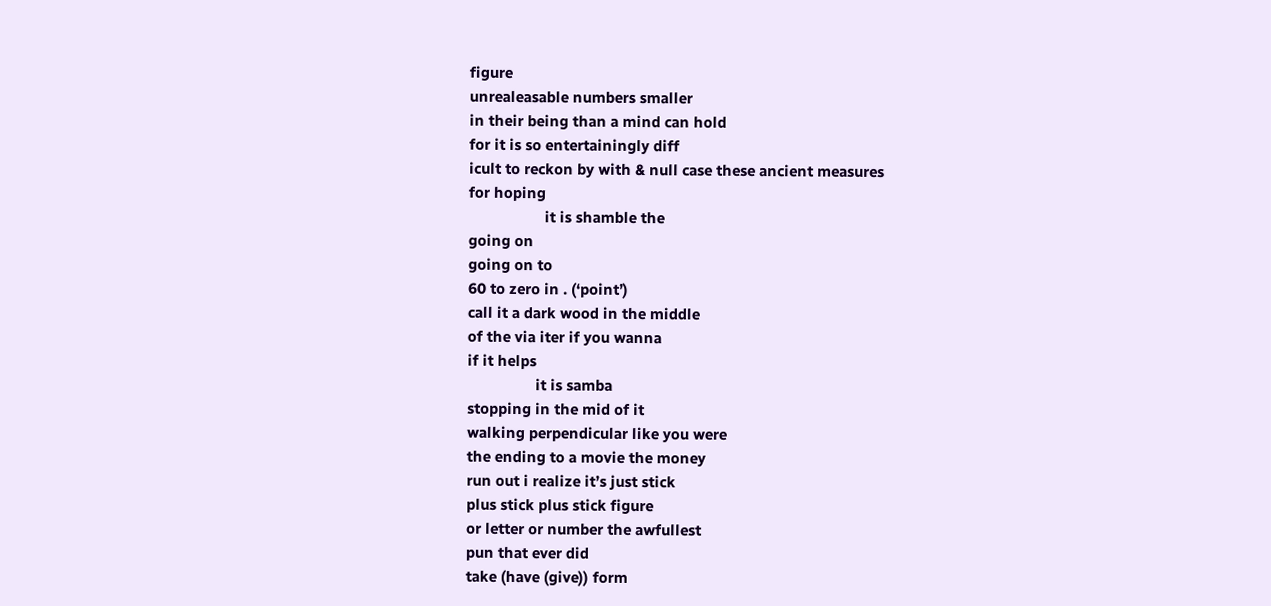figure
unrealeasable numbers smaller
in their being than a mind can hold
for it is so entertainingly diff
icult to reckon by with & null case these ancient measures
for hoping
                   it is shamble the
going on
going on to
60 to zero in . (‘point’)
call it a dark wood in the middle
of the via iter if you wanna
if it helps
                 it is samba
stopping in the mid of it
walking perpendicular like you were
the ending to a movie the money
run out i realize it’s just stick
plus stick plus stick figure
or letter or number the awfullest
pun that ever did
take (have (give)) form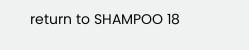return to SHAMPOO 18